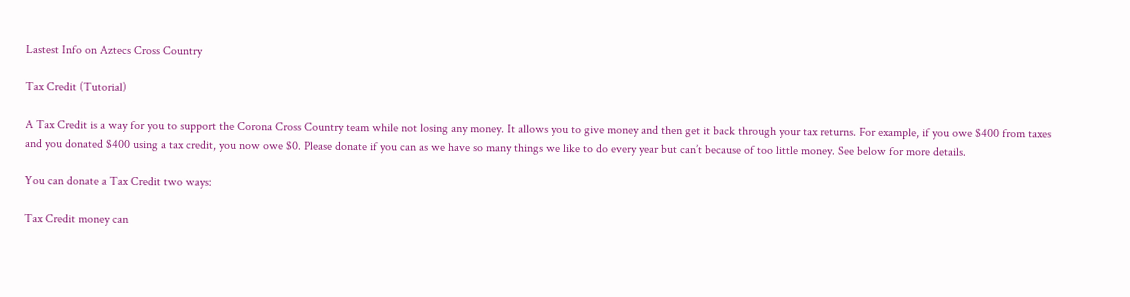Lastest Info on Aztecs Cross Country

Tax Credit (Tutorial)

A Tax Credit is a way for you to support the Corona Cross Country team while not losing any money. It allows you to give money and then get it back through your tax returns. For example, if you owe $400 from taxes and you donated $400 using a tax credit, you now owe $0. Please donate if you can as we have so many things we like to do every year but can’t because of too little money. See below for more details.

You can donate a Tax Credit two ways:

Tax Credit money can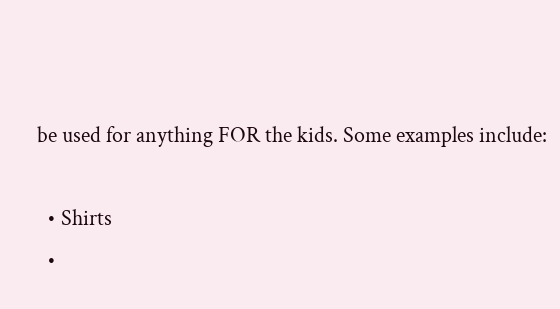be used for anything FOR the kids. Some examples include:

  • Shirts
  •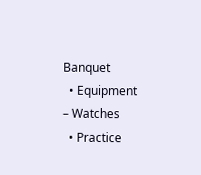Banquet
  • Equipment – Watches
  • Practice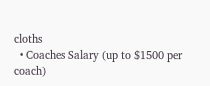cloths
  • Coaches Salary (up to $1500 per coach)